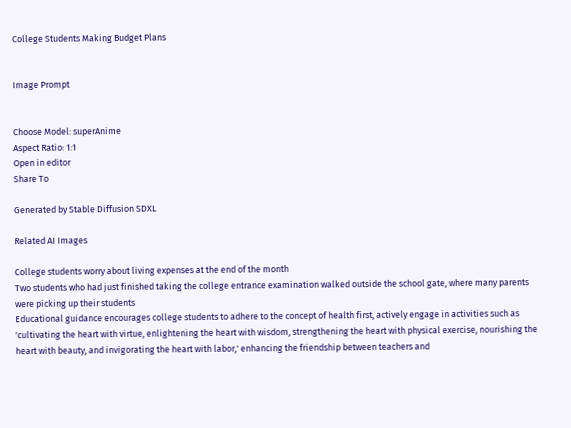College Students Making Budget Plans


Image Prompt


Choose Model: superAnime
Aspect Ratio: 1:1
Open in editor
Share To

Generated by Stable Diffusion SDXL

Related AI Images

College students worry about living expenses at the end of the month
Two students who had just finished taking the college entrance examination walked outside the school gate, where many parents were picking up their students
Educational guidance encourages college students to adhere to the concept of health first, actively engage in activities such as 'cultivating the heart with virtue, enlightening the heart with wisdom, strengthening the heart with physical exercise, nourishing the heart with beauty, and invigorating the heart with labor,' enhancing the friendship between teachers and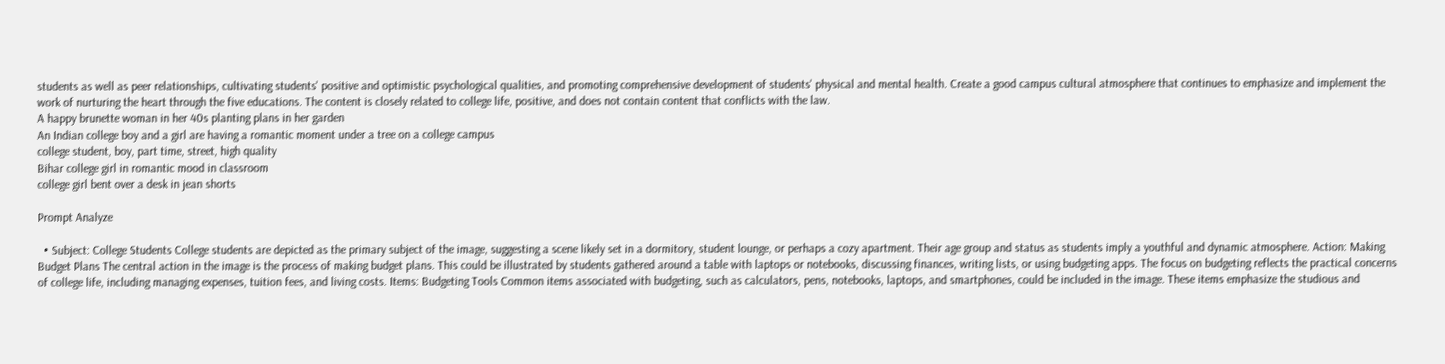students as well as peer relationships, cultivating students' positive and optimistic psychological qualities, and promoting comprehensive development of students' physical and mental health. Create a good campus cultural atmosphere that continues to emphasize and implement the work of nurturing the heart through the five educations. The content is closely related to college life, positive, and does not contain content that conflicts with the law.
A happy brunette woman in her 40s planting plans in her garden
An Indian college boy and a girl are having a romantic moment under a tree on a college campus
college student, boy, part time, street, high quality
Bihar college girl in romantic mood in classroom
college girl bent over a desk in jean shorts

Prompt Analyze

  • Subject: College Students College students are depicted as the primary subject of the image, suggesting a scene likely set in a dormitory, student lounge, or perhaps a cozy apartment. Their age group and status as students imply a youthful and dynamic atmosphere. Action: Making Budget Plans The central action in the image is the process of making budget plans. This could be illustrated by students gathered around a table with laptops or notebooks, discussing finances, writing lists, or using budgeting apps. The focus on budgeting reflects the practical concerns of college life, including managing expenses, tuition fees, and living costs. Items: Budgeting Tools Common items associated with budgeting, such as calculators, pens, notebooks, laptops, and smartphones, could be included in the image. These items emphasize the studious and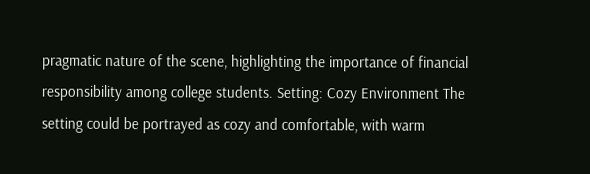pragmatic nature of the scene, highlighting the importance of financial responsibility among college students. Setting: Cozy Environment The setting could be portrayed as cozy and comfortable, with warm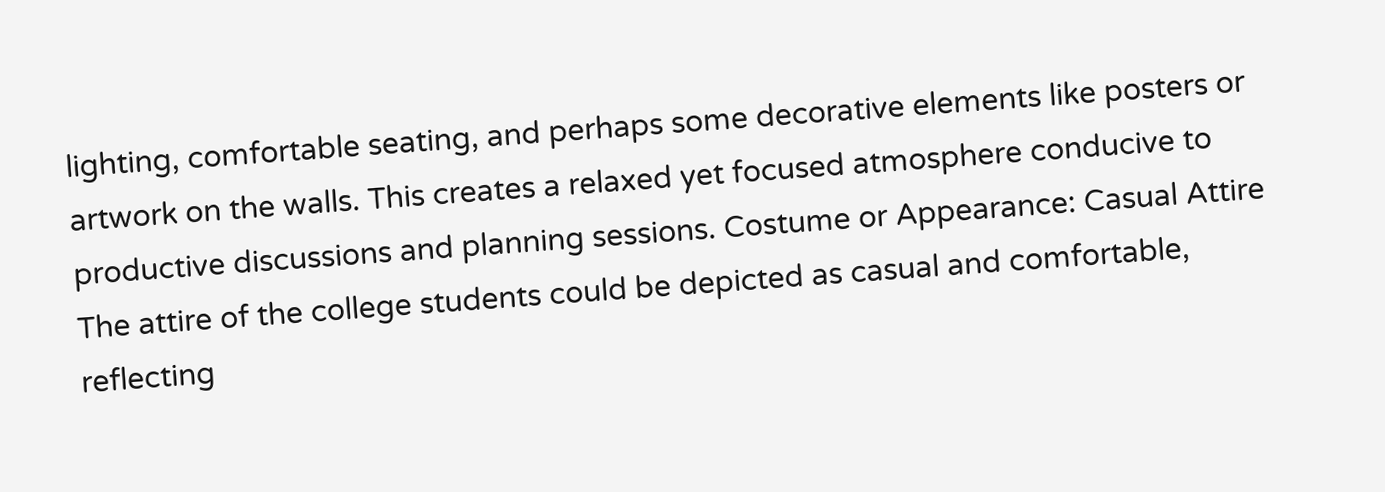lighting, comfortable seating, and perhaps some decorative elements like posters or artwork on the walls. This creates a relaxed yet focused atmosphere conducive to productive discussions and planning sessions. Costume or Appearance: Casual Attire The attire of the college students could be depicted as casual and comfortable, reflecting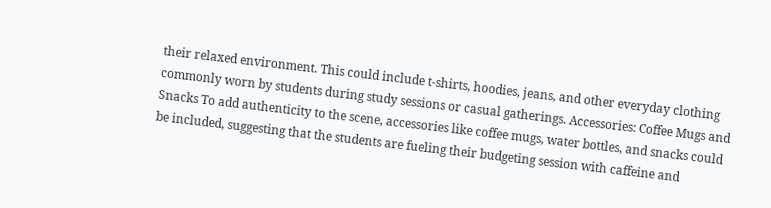their relaxed environment. This could include t-shirts, hoodies, jeans, and other everyday clothing commonly worn by students during study sessions or casual gatherings. Accessories: Coffee Mugs and Snacks To add authenticity to the scene, accessories like coffee mugs, water bottles, and snacks could be included, suggesting that the students are fueling their budgeting session with caffeine and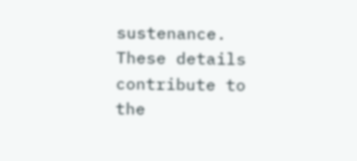sustenance. These details contribute to the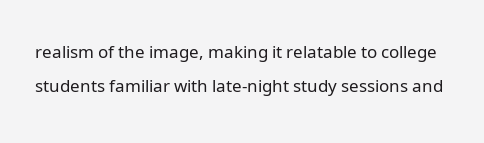realism of the image, making it relatable to college students familiar with late-night study sessions and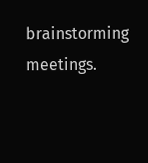brainstorming meetings.